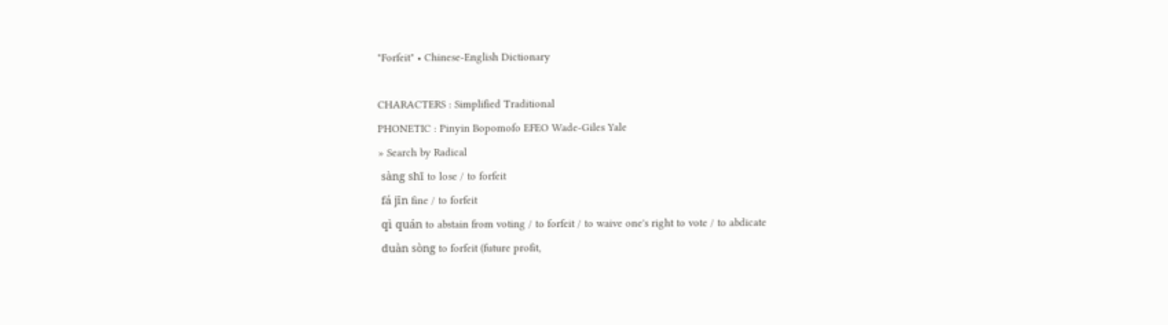"Forfeit" • Chinese-English Dictionary

CHARACTERS : Simplified Traditional
PHONETIC : Pinyin Bopomofo EFEO Wade-Giles Yale
» Search by Radical
 sàng shī to lose / to forfeit
 fá jīn fine / to forfeit
 qì quán to abstain from voting / to forfeit / to waive one's right to vote / to abdicate
 duàn sòng to forfeit (future profit,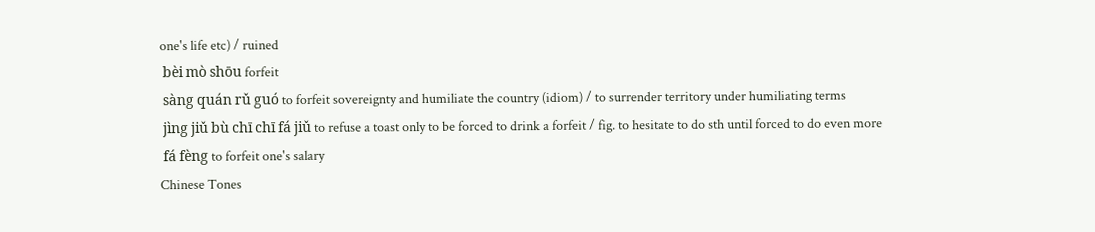one's life etc) / ruined
 bèi mò shōu forfeit
 sàng quán rǔ guó to forfeit sovereignty and humiliate the country (idiom) / to surrender territory under humiliating terms
 jìng jiǔ bù chī chī fá jiǔ to refuse a toast only to be forced to drink a forfeit / fig. to hesitate to do sth until forced to do even more
 fá fèng to forfeit one's salary
Chinese Tones